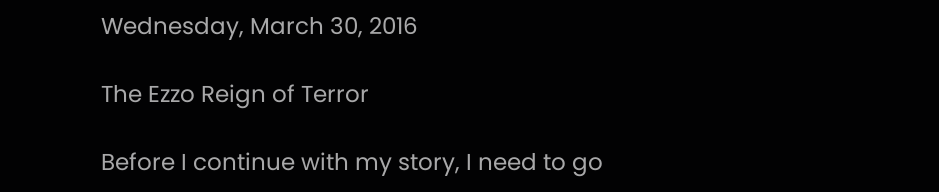Wednesday, March 30, 2016

The Ezzo Reign of Terror

Before I continue with my story, I need to go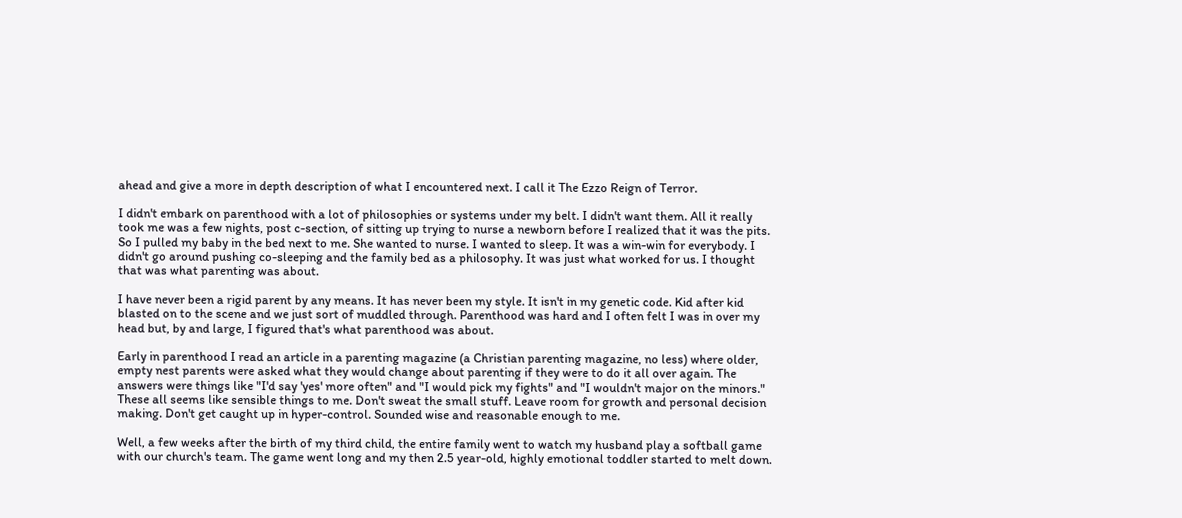ahead and give a more in depth description of what I encountered next. I call it The Ezzo Reign of Terror.

I didn't embark on parenthood with a lot of philosophies or systems under my belt. I didn't want them. All it really took me was a few nights, post c-section, of sitting up trying to nurse a newborn before I realized that it was the pits. So I pulled my baby in the bed next to me. She wanted to nurse. I wanted to sleep. It was a win-win for everybody. I didn't go around pushing co-sleeping and the family bed as a philosophy. It was just what worked for us. I thought that was what parenting was about.

I have never been a rigid parent by any means. It has never been my style. It isn't in my genetic code. Kid after kid blasted on to the scene and we just sort of muddled through. Parenthood was hard and I often felt I was in over my head but, by and large, I figured that's what parenthood was about.

Early in parenthood I read an article in a parenting magazine (a Christian parenting magazine, no less) where older, empty nest parents were asked what they would change about parenting if they were to do it all over again. The answers were things like "I'd say 'yes' more often" and "I would pick my fights" and "I wouldn't major on the minors." These all seems like sensible things to me. Don't sweat the small stuff. Leave room for growth and personal decision making. Don't get caught up in hyper-control. Sounded wise and reasonable enough to me.

Well, a few weeks after the birth of my third child, the entire family went to watch my husband play a softball game with our church's team. The game went long and my then 2.5 year-old, highly emotional toddler started to melt down.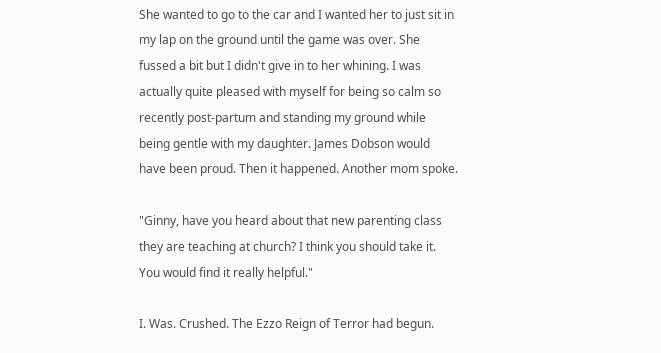She wanted to go to the car and I wanted her to just sit in my lap on the ground until the game was over. She fussed a bit but I didn't give in to her whining. I was actually quite pleased with myself for being so calm so recently post-partum and standing my ground while being gentle with my daughter. James Dobson would have been proud. Then it happened. Another mom spoke.

"Ginny, have you heard about that new parenting class they are teaching at church? I think you should take it. You would find it really helpful."

I. Was. Crushed. The Ezzo Reign of Terror had begun.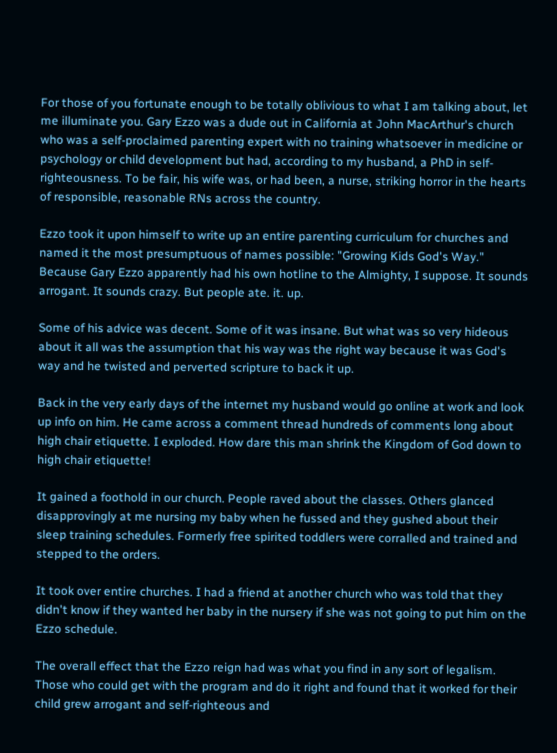For those of you fortunate enough to be totally oblivious to what I am talking about, let me illuminate you. Gary Ezzo was a dude out in California at John MacArthur's church who was a self-proclaimed parenting expert with no training whatsoever in medicine or psychology or child development but had, according to my husband, a PhD in self-righteousness. To be fair, his wife was, or had been, a nurse, striking horror in the hearts of responsible, reasonable RNs across the country.

Ezzo took it upon himself to write up an entire parenting curriculum for churches and named it the most presumptuous of names possible: "Growing Kids God's Way." Because Gary Ezzo apparently had his own hotline to the Almighty, I suppose. It sounds arrogant. It sounds crazy. But people ate. it. up.

Some of his advice was decent. Some of it was insane. But what was so very hideous about it all was the assumption that his way was the right way because it was God's way and he twisted and perverted scripture to back it up.

Back in the very early days of the internet my husband would go online at work and look up info on him. He came across a comment thread hundreds of comments long about high chair etiquette. I exploded. How dare this man shrink the Kingdom of God down to high chair etiquette!

It gained a foothold in our church. People raved about the classes. Others glanced disapprovingly at me nursing my baby when he fussed and they gushed about their sleep training schedules. Formerly free spirited toddlers were corralled and trained and stepped to the orders.

It took over entire churches. I had a friend at another church who was told that they didn't know if they wanted her baby in the nursery if she was not going to put him on the Ezzo schedule.

The overall effect that the Ezzo reign had was what you find in any sort of legalism. Those who could get with the program and do it right and found that it worked for their child grew arrogant and self-righteous and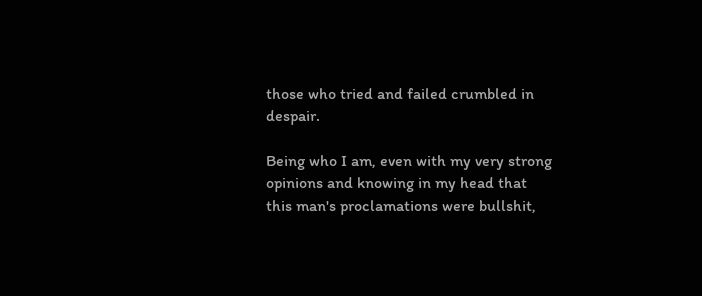those who tried and failed crumbled in despair.

Being who I am, even with my very strong opinions and knowing in my head that this man's proclamations were bullshit,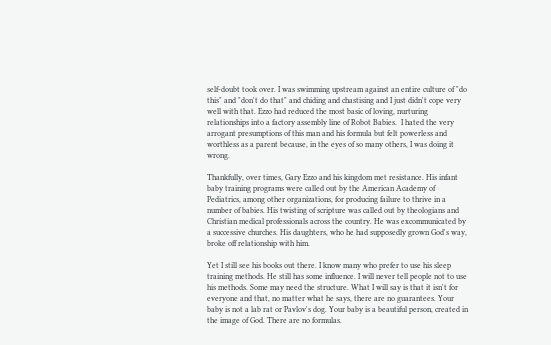self-doubt took over. I was swimming upstream against an entire culture of "do this" and "don't do that" and chiding and chastising and I just didn't cope very well with that. Ezzo had reduced the most basic of loving, nurturing relationships into a factory assembly line of Robot Babies.  I hated the very arrogant presumptions of this man and his formula but felt powerless and worthless as a parent because, in the eyes of so many others, I was doing it wrong.

Thankfully, over times, Gary Ezzo and his kingdom met resistance. His infant baby training programs were called out by the American Academy of Pediatrics, among other organizations, for producing failure to thrive in a number of babies. His twisting of scripture was called out by theologians and Christian medical professionals across the country. He was excommunicated by a successive churches. His daughters, who he had supposedly grown God's way, broke off relationship with him.

Yet I still see his books out there. I know many who prefer to use his sleep training methods. He still has some influence. I will never tell people not to use his methods. Some may need the structure. What I will say is that it isn't for everyone and that, no matter what he says, there are no guarantees. Your baby is not a lab rat or Pavlov's dog. Your baby is a beautiful person, created in the image of God. There are no formulas.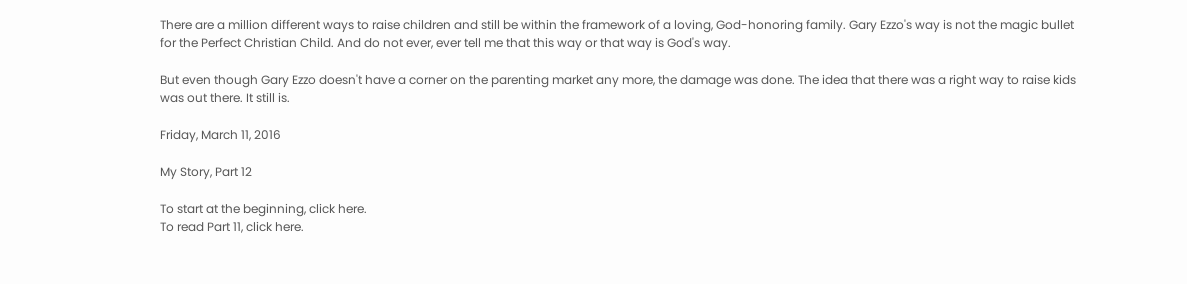There are a million different ways to raise children and still be within the framework of a loving, God-honoring family. Gary Ezzo's way is not the magic bullet for the Perfect Christian Child. And do not ever, ever tell me that this way or that way is God's way.

But even though Gary Ezzo doesn't have a corner on the parenting market any more, the damage was done. The idea that there was a right way to raise kids was out there. It still is.

Friday, March 11, 2016

My Story, Part 12

To start at the beginning, click here.
To read Part 11, click here.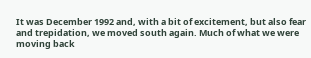It was December 1992 and, with a bit of excitement, but also fear and trepidation, we moved south again. Much of what we were moving back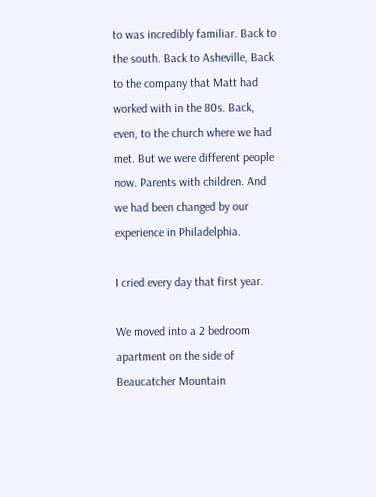to was incredibly familiar. Back to the south. Back to Asheville, Back to the company that Matt had worked with in the 80s. Back, even, to the church where we had met. But we were different people now. Parents with children. And we had been changed by our experience in Philadelphia.

I cried every day that first year.

We moved into a 2 bedroom apartment on the side of Beaucatcher Mountain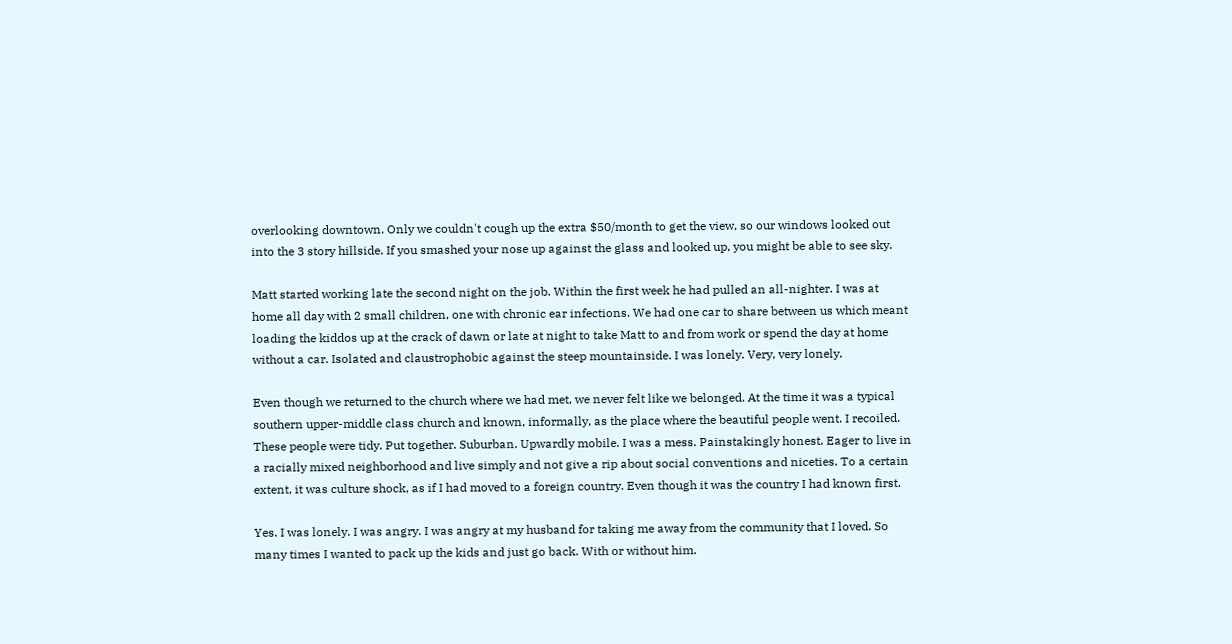overlooking downtown. Only we couldn't cough up the extra $50/month to get the view, so our windows looked out into the 3 story hillside. If you smashed your nose up against the glass and looked up, you might be able to see sky.

Matt started working late the second night on the job. Within the first week he had pulled an all-nighter. I was at home all day with 2 small children, one with chronic ear infections. We had one car to share between us which meant loading the kiddos up at the crack of dawn or late at night to take Matt to and from work or spend the day at home without a car. Isolated and claustrophobic against the steep mountainside. I was lonely. Very, very lonely.

Even though we returned to the church where we had met, we never felt like we belonged. At the time it was a typical southern upper-middle class church and known, informally, as the place where the beautiful people went. I recoiled. These people were tidy. Put together. Suburban. Upwardly mobile. I was a mess. Painstakingly honest. Eager to live in a racially mixed neighborhood and live simply and not give a rip about social conventions and niceties. To a certain extent, it was culture shock, as if I had moved to a foreign country. Even though it was the country I had known first.

Yes. I was lonely. I was angry. I was angry at my husband for taking me away from the community that I loved. So many times I wanted to pack up the kids and just go back. With or without him.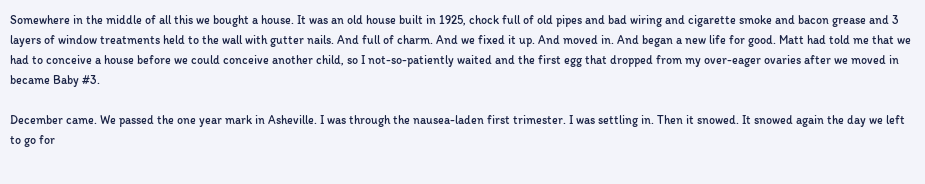Somewhere in the middle of all this we bought a house. It was an old house built in 1925, chock full of old pipes and bad wiring and cigarette smoke and bacon grease and 3 layers of window treatments held to the wall with gutter nails. And full of charm. And we fixed it up. And moved in. And began a new life for good. Matt had told me that we had to conceive a house before we could conceive another child, so I not-so-patiently waited and the first egg that dropped from my over-eager ovaries after we moved in became Baby #3.

December came. We passed the one year mark in Asheville. I was through the nausea-laden first trimester. I was settling in. Then it snowed. It snowed again the day we left to go for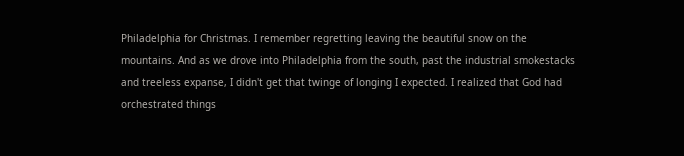Philadelphia for Christmas. I remember regretting leaving the beautiful snow on the mountains. And as we drove into Philadelphia from the south, past the industrial smokestacks and treeless expanse, I didn't get that twinge of longing I expected. I realized that God had orchestrated things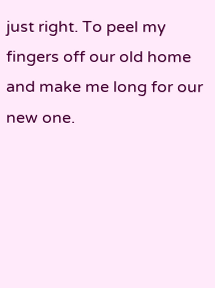just right. To peel my fingers off our old home and make me long for our new one.